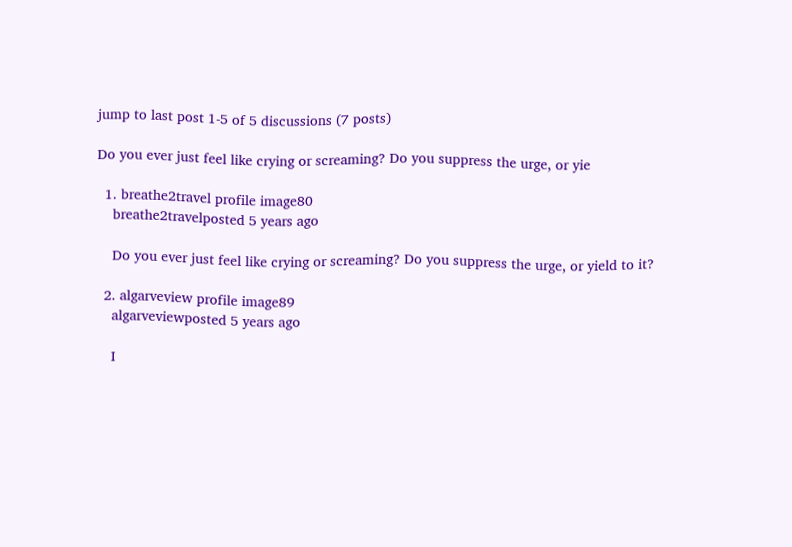jump to last post 1-5 of 5 discussions (7 posts)

Do you ever just feel like crying or screaming? Do you suppress the urge, or yie

  1. breathe2travel profile image80
    breathe2travelposted 5 years ago

    Do you ever just feel like crying or screaming? Do you suppress the urge, or yield to it?

  2. algarveview profile image89
    algarveviewposted 5 years ago

    I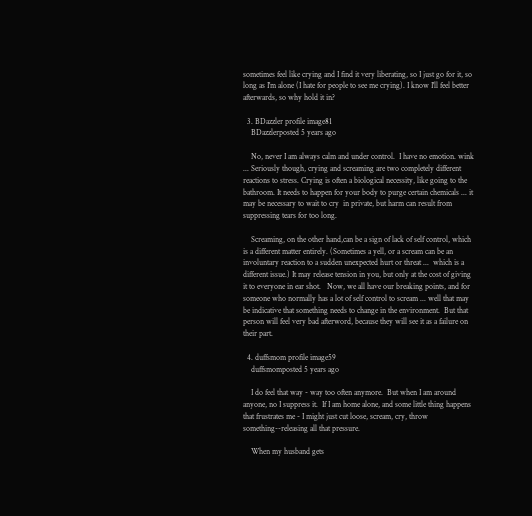sometimes feel like crying and I find it very liberating, so I just go for it, so long as I'm alone (I hate for people to see me crying). I know I'll feel better afterwards, so why hold it in?

  3. BDazzler profile image81
    BDazzlerposted 5 years ago

    No, never I am always calm and under control.  I have no emotion. wink ... Seriously though, crying and screaming are two completely different reactions to stress. Crying is often a biological necessity, like going to the bathroom. It needs to happen for your body to purge certain chemicals ... it may be necessary to wait to cry  in private, but harm can result from suppressing tears for too long.

    Screaming, on the other hand,can be a sign of lack of self control, which is a different matter entirely. (Sometimes a yell, or a scream can be an involuntary reaction to a sudden unexpected hurt or threat ...  which is a different issue.) It may release tension in you, but only at the cost of giving it to everyone in ear shot.   Now, we all have our breaking points, and for someone who normally has a lot of self control to scream ... well that may be indicative that something needs to change in the environment.  But that person will feel very bad afterword, because they will see it as a failure on their part.

  4. duffsmom profile image59
    duffsmomposted 5 years ago

    I do feel that way - way too often anymore.  But when I am around anyone, no I suppress it.  If I am home alone, and some little thing happens that frustrates me - I might just cut loose, scream, cry, throw something--releasing all that pressure.

    When my husband gets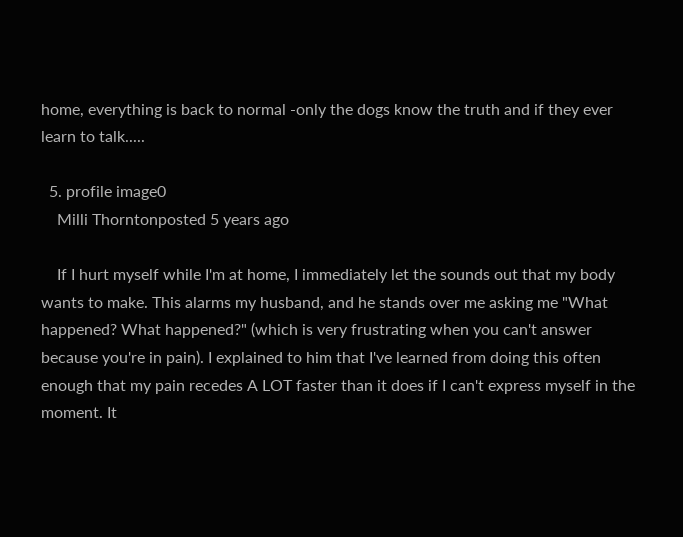home, everything is back to normal -only the dogs know the truth and if they ever learn to talk.....

  5. profile image0
    Milli Thorntonposted 5 years ago

    If I hurt myself while I'm at home, I immediately let the sounds out that my body wants to make. This alarms my husband, and he stands over me asking me "What happened? What happened?" (which is very frustrating when you can't answer because you're in pain). I explained to him that I've learned from doing this often enough that my pain recedes A LOT faster than it does if I can't express myself in the moment. It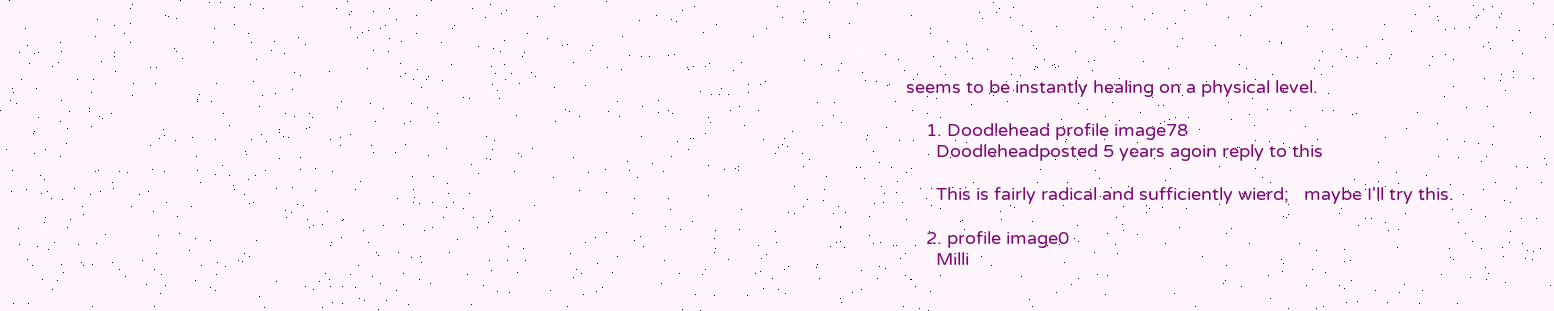seems to be instantly healing on a physical level.

    1. Doodlehead profile image78
      Doodleheadposted 5 years agoin reply to this

      This is fairly radical and sufficiently wierd;   maybe I'll try this.

    2. profile image0
      Milli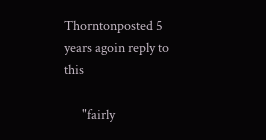Thorntonposted 5 years agoin reply to this

      "fairly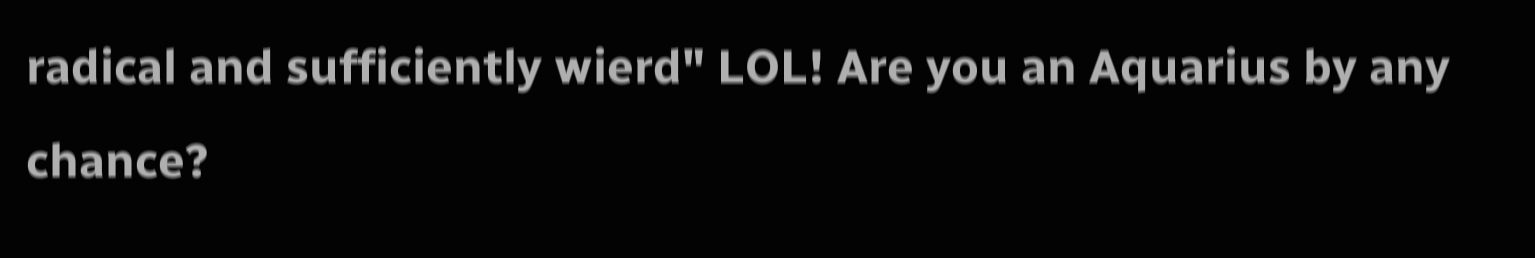radical and sufficiently wierd" LOL! Are you an Aquarius by any chance?